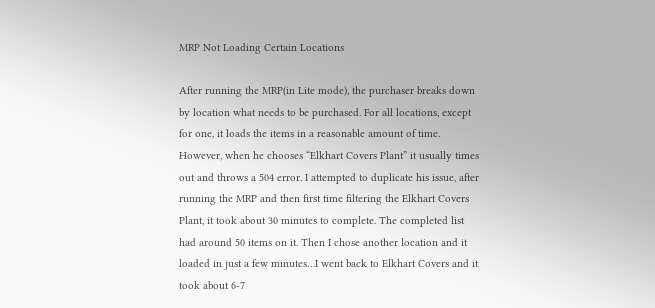MRP Not Loading Certain Locations

After running the MRP(in Lite mode), the purchaser breaks down by location what needs to be purchased. For all locations, except for one, it loads the items in a reasonable amount of time. However, when he chooses “Elkhart Covers Plant” it usually times out and throws a 504 error. I attempted to duplicate his issue, after running the MRP and then first time filtering the Elkhart Covers Plant, it took about 30 minutes to complete. The completed list had around 50 items on it. Then I chose another location and it loaded in just a few minutes…I went back to Elkhart Covers and it took about 6-7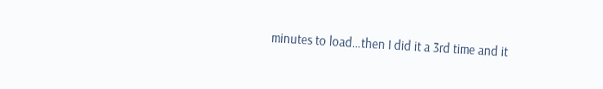minutes to load…then I did it a 3rd time and it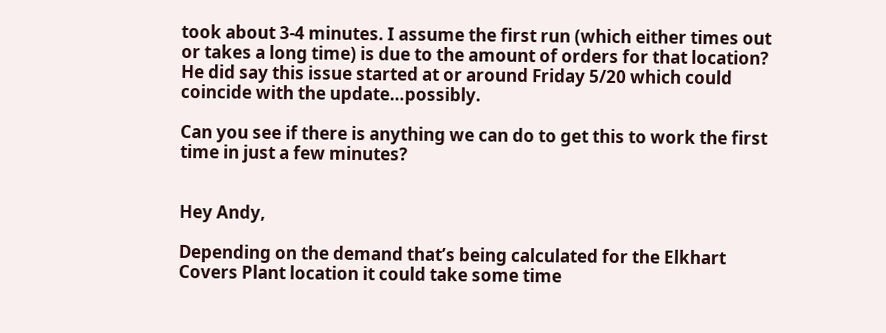took about 3-4 minutes. I assume the first run (which either times out or takes a long time) is due to the amount of orders for that location? He did say this issue started at or around Friday 5/20 which could coincide with the update…possibly.

Can you see if there is anything we can do to get this to work the first time in just a few minutes?


Hey Andy,

Depending on the demand that’s being calculated for the Elkhart Covers Plant location it could take some time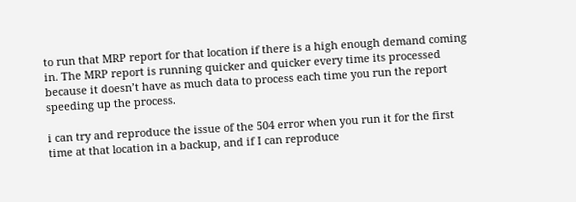to run that MRP report for that location if there is a high enough demand coming in. The MRP report is running quicker and quicker every time its processed because it doesn’t have as much data to process each time you run the report speeding up the process.

i can try and reproduce the issue of the 504 error when you run it for the first time at that location in a backup, and if I can reproduce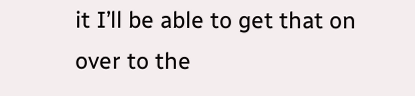it I’ll be able to get that on over to the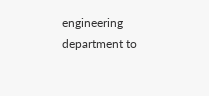engineering department to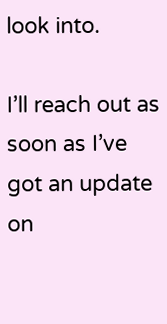look into.

I’ll reach out as soon as I’ve got an update on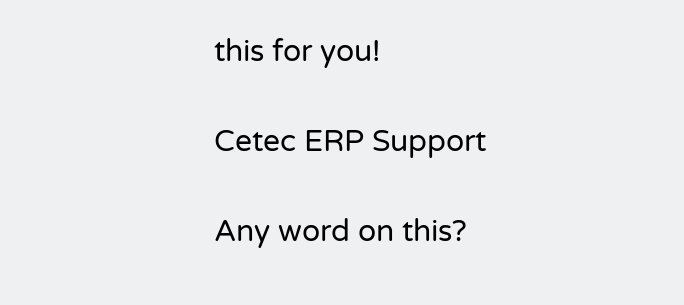this for you!

Cetec ERP Support

Any word on this?